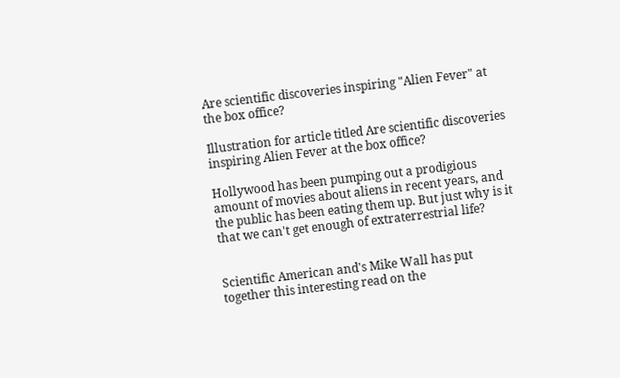Are scientific discoveries inspiring "Alien Fever" at the box office?

Illustration for article titled Are scientific discoveries inspiring Alien Fever at the box office?

Hollywood has been pumping out a prodigious amount of movies about aliens in recent years, and the public has been eating them up. But just why is it that we can't get enough of extraterrestrial life?


Scientific American and's Mike Wall has put together this interesting read on the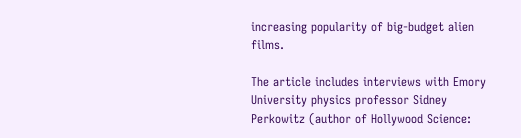increasing popularity of big-budget alien films.

The article includes interviews with Emory University physics professor Sidney Perkowitz (author of Hollywood Science: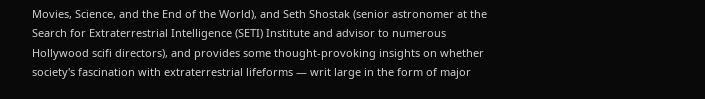Movies, Science, and the End of the World), and Seth Shostak (senior astronomer at the Search for Extraterrestrial Intelligence (SETI) Institute and advisor to numerous Hollywood scifi directors), and provides some thought-provoking insights on whether society's fascination with extraterrestrial lifeforms — writ large in the form of major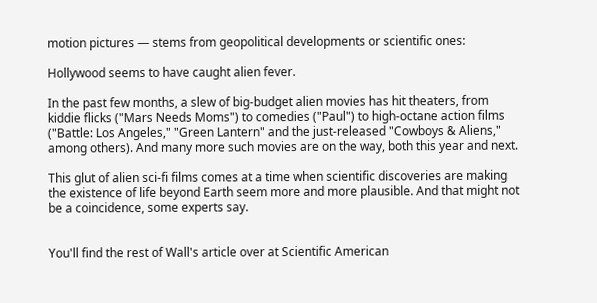motion pictures — stems from geopolitical developments or scientific ones:

Hollywood seems to have caught alien fever.

In the past few months, a slew of big-budget alien movies has hit theaters, from kiddie flicks ("Mars Needs Moms") to comedies ("Paul") to high-octane action films ("Battle: Los Angeles," "Green Lantern" and the just-released "Cowboys & Aliens," among others). And many more such movies are on the way, both this year and next.

This glut of alien sci-fi films comes at a time when scientific discoveries are making the existence of life beyond Earth seem more and more plausible. And that might not be a coincidence, some experts say.


You'll find the rest of Wall's article over at Scientific American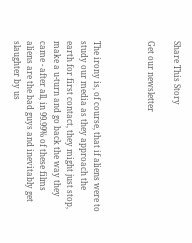Share This Story

Get our newsletter



The irony is, of course, that if aliens were to study our media as they approach the earth for first contact, they might just stop, make a u-turn and go back the way they came - after all, in 99.99% of these films aliens are the bad guys and inevitably get slaughter by us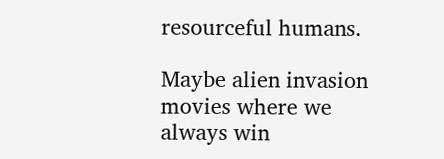resourceful humans.

Maybe alien invasion movies where we always win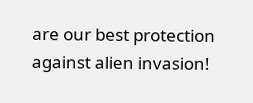are our best protection against alien invasion!